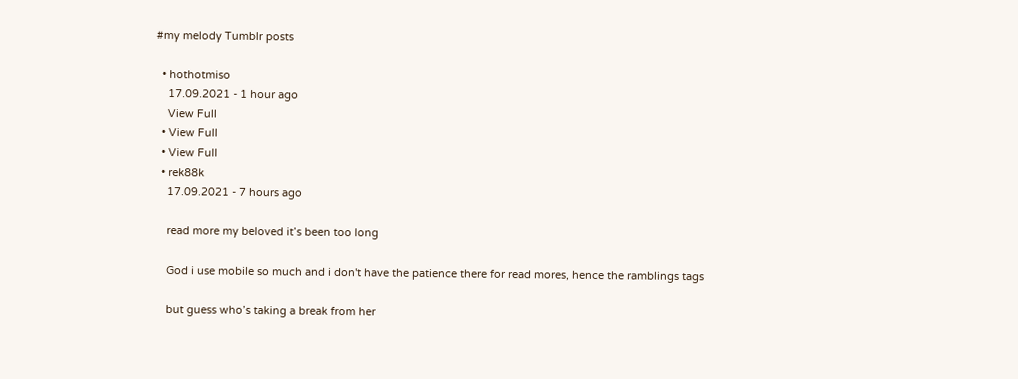#my melody Tumblr posts

  • hothotmiso
    17.09.2021 - 1 hour ago
    View Full
  • View Full
  • View Full
  • rek88k
    17.09.2021 - 7 hours ago

    read more my beloved it’s been too long

    God i use mobile so much and i don't have the patience there for read mores, hence the ramblings tags

    but guess who’s taking a break from her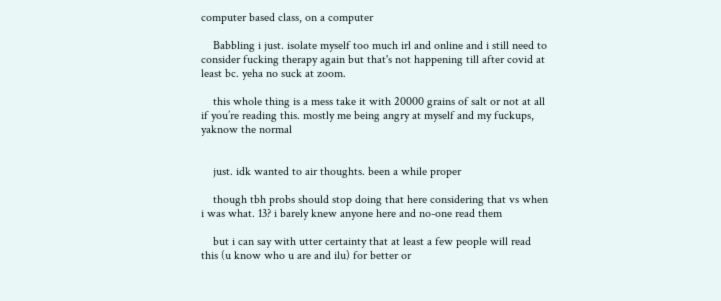computer based class, on a computer

    Babbling i just. isolate myself too much irl and online and i still need to consider fucking therapy again but that's not happening till after covid at least bc. yeha no suck at zoom.

    this whole thing is a mess take it with 20000 grains of salt or not at all if you’re reading this. mostly me being angry at myself and my fuckups, yaknow the normal


    just. idk wanted to air thoughts. been a while proper

    though tbh probs should stop doing that here considering that vs when i was what. 13? i barely knew anyone here and no-one read them

    but i can say with utter certainty that at least a few people will read this (u know who u are and ilu) for better or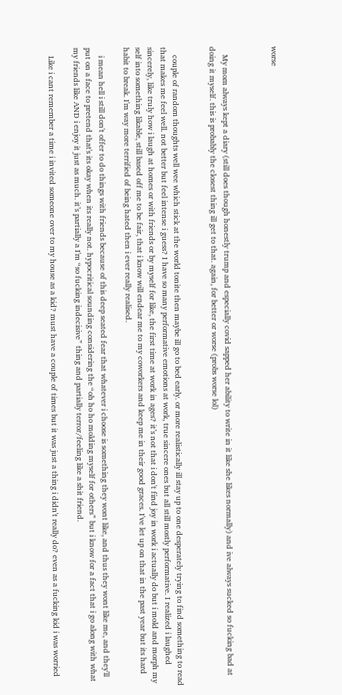worse



    My mom always kept a diary (still does though honestly trump and especially covid sapped her ability to write in it like she likes normally) and ive always sucked so fucking bad at doing it myself. this is probably the closest thing ill get to that. again, for better or worse (probs worse lol)


    couple of random thoughts well wee which stick at the world tonite then maybe ill go to bed early. or more realistically ill stay up to one desperately trying to find something to read that makes me feel well. not better but feel intense i guess? I have so many performative emotions at work, true sincere ones but all still mostly performative. I realized i laughed sincerely, like truly how i laugh at homes or with friends or by myself for like, the first time at work in ages? it’s not that i don't find joy in work i actually do but i mold and morph my self into something likable, still based off me to be fair, that i know will endear me to my coworkers and keep me in their good graces. I've let up on that in the past year but its hard habit to break. I'm way more terrified of being hated then i ever really realised.

    i mean hell i still don't offer to do things with friends because of this deep seated fear that whatever i choose is something they wont like, and thus they wont like me, and they'll put on a face to pretend that's its okay when its really not. hypocritical sounding considering the “oh ho ho molding myself for others” but i know for a fact that i go along with what my friends like AND i enjoy it just as much. it’s partially a I'm “so fucking indecisive” thing and partially terror/feeling like a shit friend.

    Like i cant remember a time i invited someone over to my house as a kid? must have a couple of times but it was just a thing i didn't really do? even as a fucking kid i was worried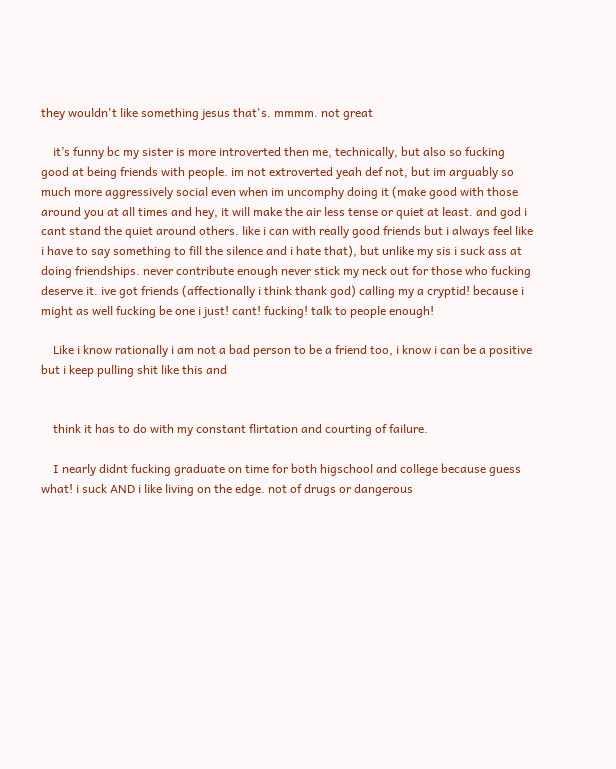they wouldn't like something jesus that's. mmmm. not great

    it’s funny bc my sister is more introverted then me, technically, but also so fucking good at being friends with people. im not extroverted yeah def not, but im arguably so much more aggressively social even when im uncomphy doing it (make good with those around you at all times and hey, it will make the air less tense or quiet at least. and god i cant stand the quiet around others. like i can with really good friends but i always feel like i have to say something to fill the silence and i hate that), but unlike my sis i suck ass at doing friendships. never contribute enough never stick my neck out for those who fucking deserve it. ive got friends (affectionally i think thank god) calling my a cryptid! because i might as well fucking be one i just! cant! fucking! talk to people enough!

    Like i know rationally i am not a bad person to be a friend too, i know i can be a positive but i keep pulling shit like this and


    think it has to do with my constant flirtation and courting of failure.

    I nearly didnt fucking graduate on time for both higschool and college because guess what! i suck AND i like living on the edge. not of drugs or dangerous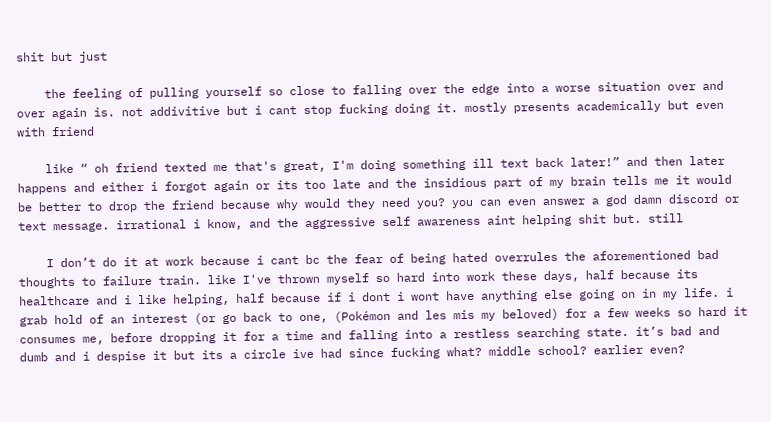shit but just

    the feeling of pulling yourself so close to falling over the edge into a worse situation over and over again is. not addivitive but i cant stop fucking doing it. mostly presents academically but even with friend

    like “ oh friend texted me that's great, I'm doing something ill text back later!” and then later happens and either i forgot again or its too late and the insidious part of my brain tells me it would be better to drop the friend because why would they need you? you can even answer a god damn discord or text message. irrational i know, and the aggressive self awareness aint helping shit but. still

    I don’t do it at work because i cant bc the fear of being hated overrules the aforementioned bad thoughts to failure train. like I've thrown myself so hard into work these days, half because its healthcare and i like helping, half because if i dont i wont have anything else going on in my life. i grab hold of an interest (or go back to one, (Pokémon and les mis my beloved) for a few weeks so hard it consumes me, before dropping it for a time and falling into a restless searching state. it’s bad and dumb and i despise it but its a circle ive had since fucking what? middle school? earlier even?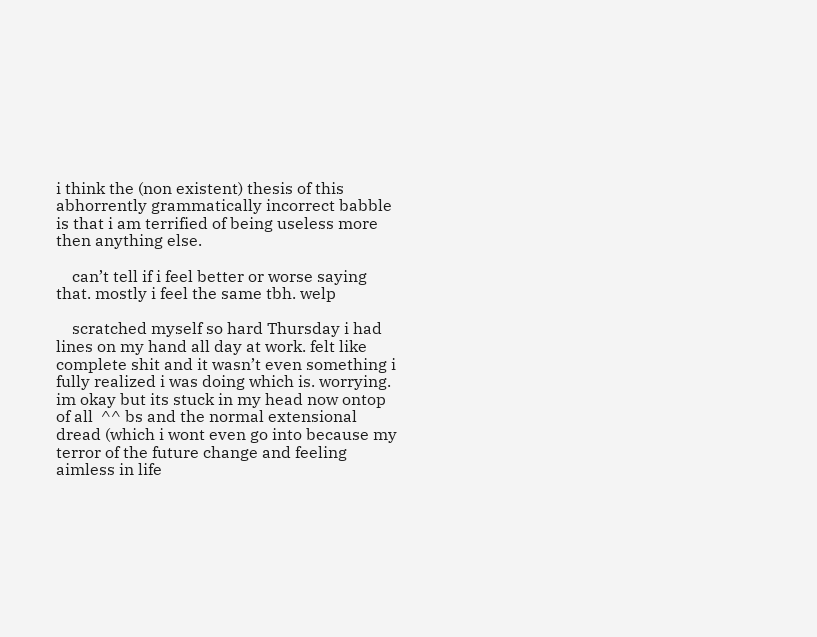i think the (non existent) thesis of this abhorrently grammatically incorrect babble is that i am terrified of being useless more then anything else.

    can’t tell if i feel better or worse saying that. mostly i feel the same tbh. welp

    scratched myself so hard Thursday i had lines on my hand all day at work. felt like complete shit and it wasn’t even something i fully realized i was doing which is. worrying. im okay but its stuck in my head now ontop of all  ^^ bs and the normal extensional dread (which i wont even go into because my terror of the future change and feeling aimless in life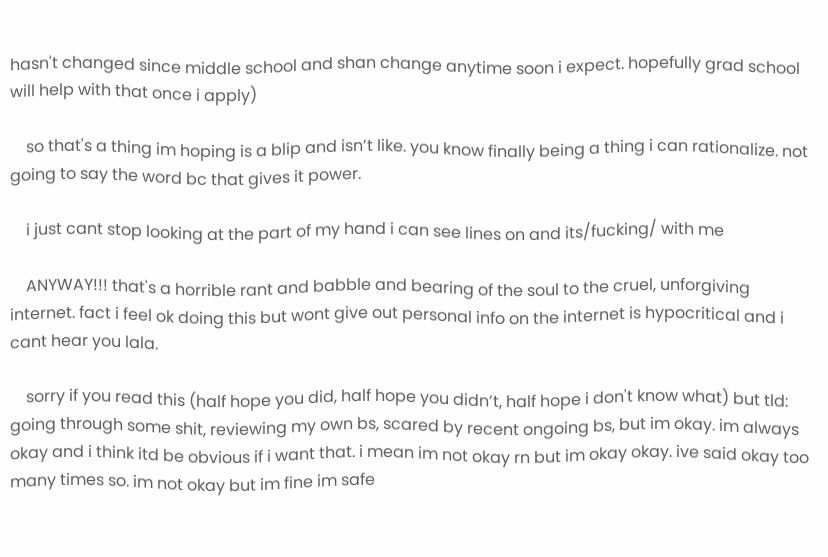hasn't changed since middle school and shan change anytime soon i expect. hopefully grad school will help with that once i apply)

    so that's a thing im hoping is a blip and isn’t like. you know finally being a thing i can rationalize. not going to say the word bc that gives it power.

    i just cant stop looking at the part of my hand i can see lines on and its/fucking/ with me

    ANYWAY!!! that's a horrible rant and babble and bearing of the soul to the cruel, unforgiving internet. fact i feel ok doing this but wont give out personal info on the internet is hypocritical and i cant hear you lala.

    sorry if you read this (half hope you did, half hope you didn’t, half hope i don't know what) but tld: going through some shit, reviewing my own bs, scared by recent ongoing bs, but im okay. im always okay and i think itd be obvious if i want that. i mean im not okay rn but im okay okay. ive said okay too many times so. im not okay but im fine im safe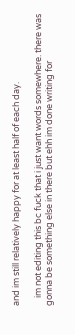and im still relatively happy for at least half of each day.

    im not editing this bc fuck that i just want words somewhere. there was gonna be something else in there but ehh im done writing for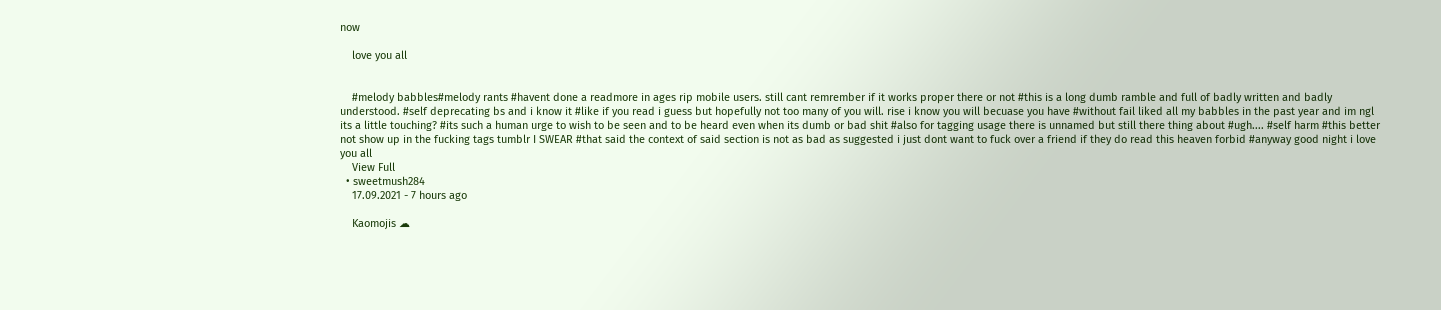now

    love you all


    #melody babbles#melody rants #havent done a readmore in ages rip mobile users. still cant remrember if it works proper there or not #this is a long dumb ramble and full of badly written and badly understood. #self deprecating bs and i know it #like if you read i guess but hopefully not too many of you will. rise i know you will becuase you have #without fail liked all my babbles in the past year and im ngl its a little touching? #its such a human urge to wish to be seen and to be heard even when its dumb or bad shit #also for tagging usage there is unnamed but still there thing about #ugh.... #self harm #this better not show up in the fucking tags tumblr I SWEAR #that said the context of said section is not as bad as suggested i just dont want to fuck over a friend if they do read this heaven forbid #anyway good night i love you all
    View Full
  • sweetmush284
    17.09.2021 - 7 hours ago

    Kaomojis ☁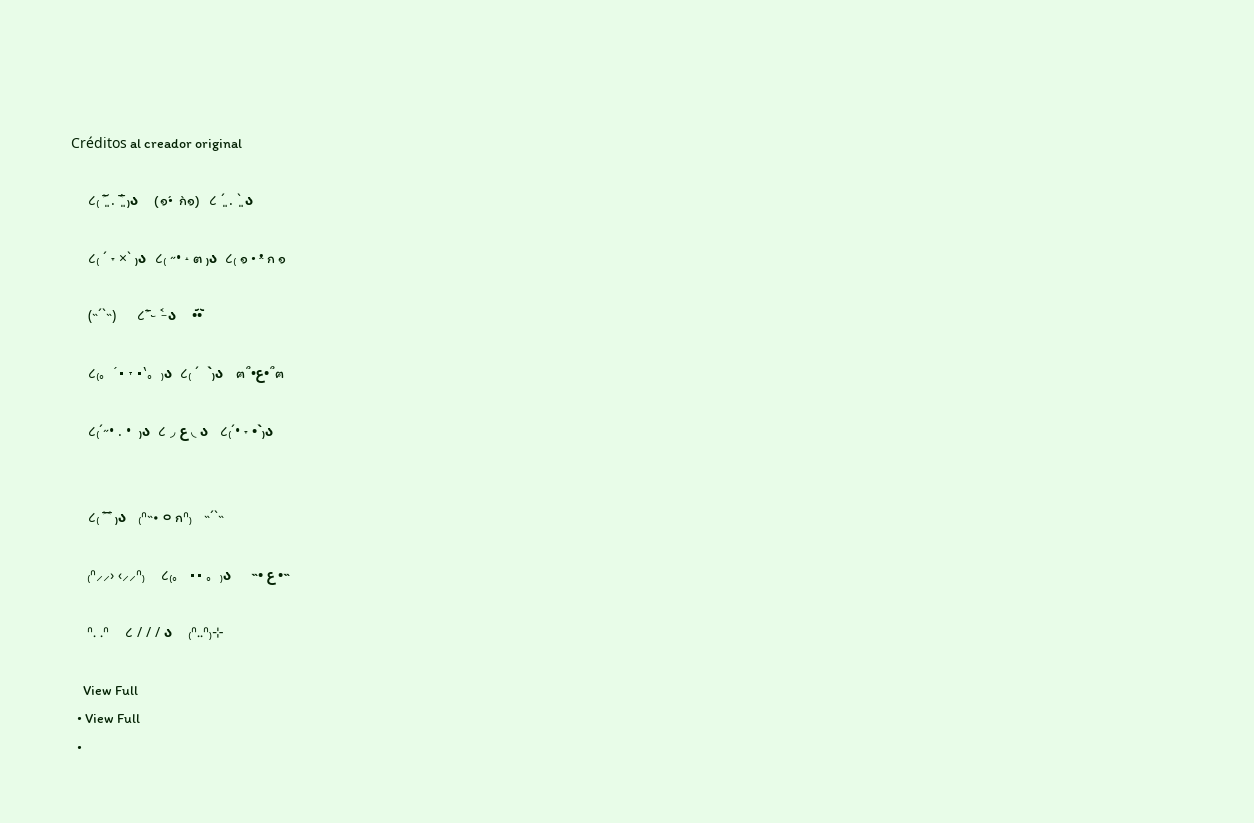Créditos al creador original

    ૮₍ ˃̵͈᷄ . ˂̵͈᷅ ₎ა    (๑•́  ก̀๑)   ૮ ˊ͈ . ˋ͈ ა

    ૮₍ ´ ˕ ×` ₎ა  ૮₍ ˶• ˔ ต ₎ა  ૮₍ ๑ • ᵜ ก ๑

    (˵ˊˋ˵)     ૮˃̵֊ ˂̵ ა    •᷄•᷅

    ૮₍。´• ˕ •`。₎ა  ૮₍ ´  `₎ა   ฅ՞•ع•՞ฅ

    ૮₍´˶• . •  ₎ა  ૮ ◞ ع ◟ ა   ૮₍´• ˕ •`₎ა


    ૮₍ ˃̵˂̵ ₎ა   ₍ᐢ˵• ࿁ กᐢ₎   ˵ˊˋ˵

    ₍ᐢ⸝⸝› ‹⸝⸝ᐢ₎    ૮₍。 •• 。₎ა     ˵• ع •˵

    ᐢ. .ᐢ    ૮ / / / ა    ₍ᐢ..ᐢ₎⊹

    View Full
  • View Full
  •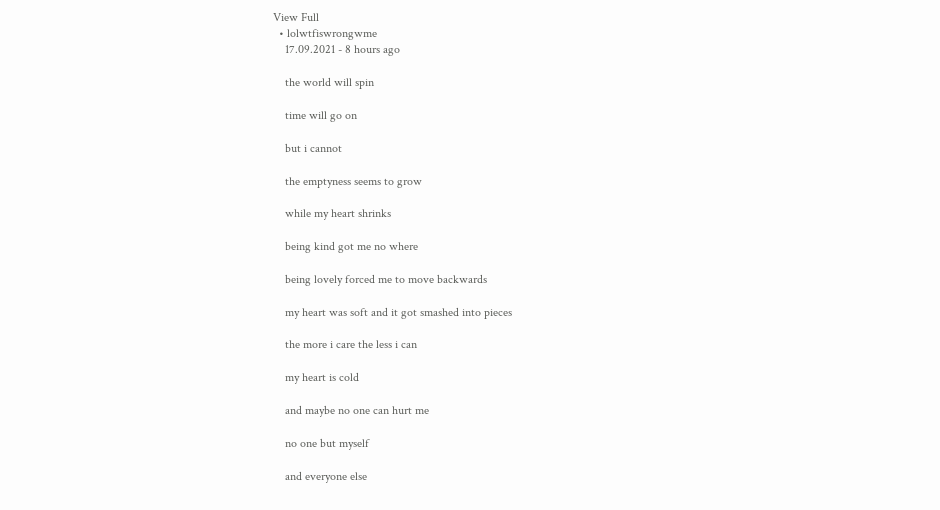View Full
  • lolwtfiswrongwme
    17.09.2021 - 8 hours ago

    the world will spin

    time will go on

    but i cannot

    the emptyness seems to grow

    while my heart shrinks

    being kind got me no where

    being lovely forced me to move backwards

    my heart was soft and it got smashed into pieces

    the more i care the less i can

    my heart is cold

    and maybe no one can hurt me

    no one but myself

    and everyone else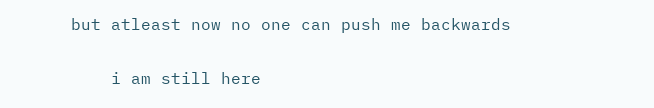but atleast now no one can push me backwards

    i am still here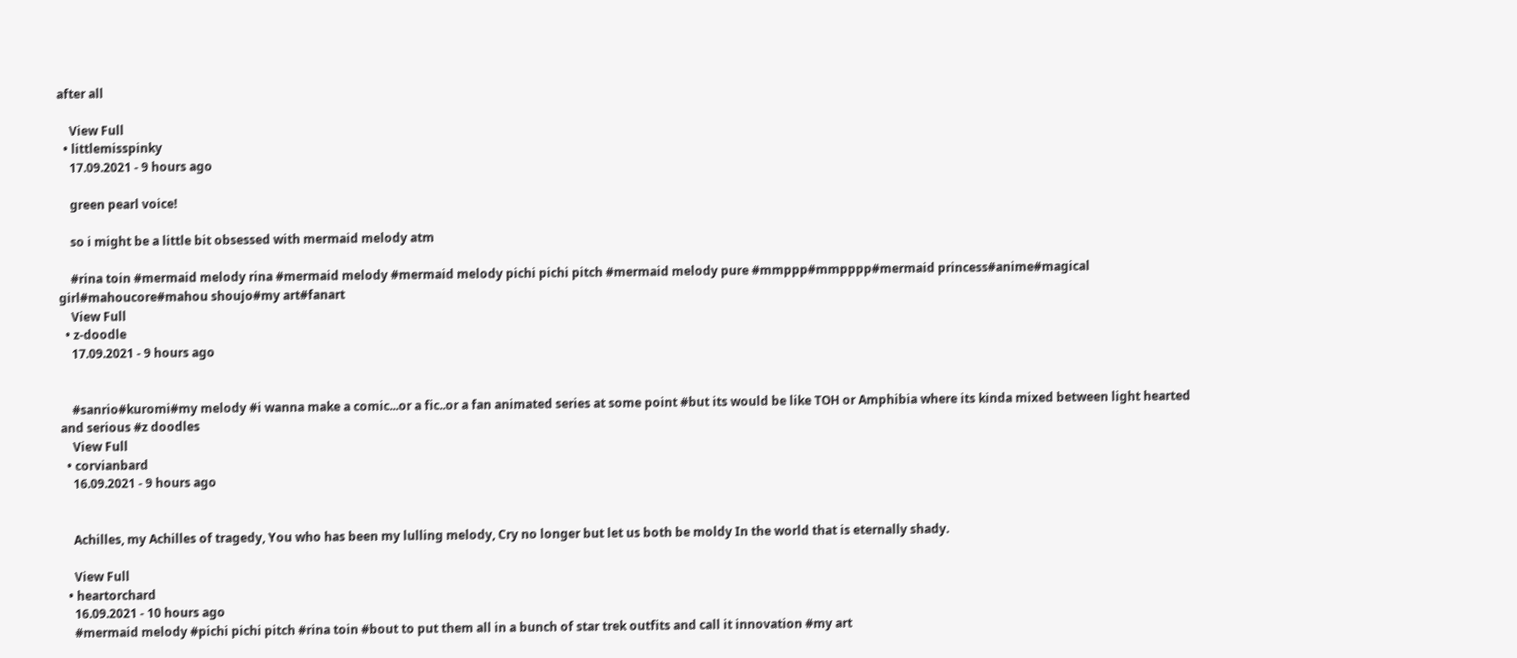after all

    View Full
  • littlemisspinky
    17.09.2021 - 9 hours ago

    green pearl voice!

    so i might be a little bit obsessed with mermaid melody atm

    #rina toin #mermaid melody rina #mermaid melody #mermaid melody pichi pichi pitch #mermaid melody pure #mmppp#mmpppp#mermaid princess#anime#magical girl#mahoucore#mahou shoujo#my art#fanart
    View Full
  • z-doodle
    17.09.2021 - 9 hours ago


    #sanrio#kuromi#my melody #i wanna make a comic...or a fic..or a fan animated series at some point #but its would be like TOH or Amphibia where its kinda mixed between light hearted and serious #z doodles
    View Full
  • corvianbard
    16.09.2021 - 9 hours ago


    Achilles, my Achilles of tragedy, You who has been my lulling melody, Cry no longer but let us both be moldy In the world that is eternally shady.

    View Full
  • heartorchard
    16.09.2021 - 10 hours ago
    #mermaid melody #pichi pichi pitch #rina toin #bout to put them all in a bunch of star trek outfits and call it innovation #my art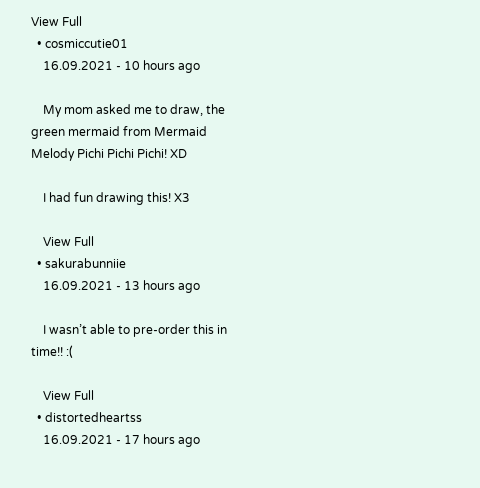View Full
  • cosmiccutie01
    16.09.2021 - 10 hours ago

    My mom asked me to draw, the green mermaid from Mermaid Melody Pichi Pichi Pichi! XD

    I had fun drawing this! X3

    View Full
  • sakurabunniie
    16.09.2021 - 13 hours ago

    I wasn’t able to pre-order this in time!! :(

    View Full
  • distortedheartss
    16.09.2021 - 17 hours ago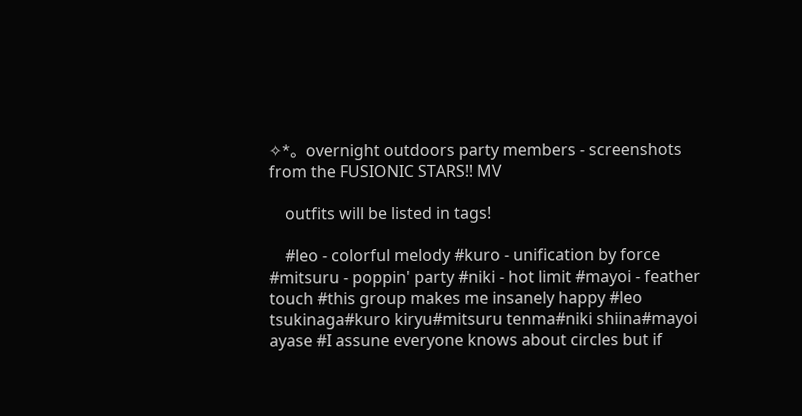✧*。overnight outdoors party members - screenshots from the FUSIONIC STARS!! MV

    outfits will be listed in tags!

    #leo - colorful melody #kuro - unification by force #mitsuru - poppin' party #niki - hot limit #mayoi - feather touch #this group makes me insanely happy #leo tsukinaga#kuro kiryu#mitsuru tenma#niki shiina#mayoi ayase #I assune everyone knows about circles but if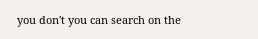you don't you can search on the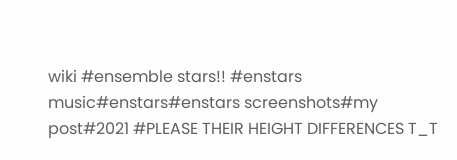wiki #ensemble stars!! #enstars music#enstars#enstars screenshots#my post#2021 #PLEASE THEIR HEIGHT DIFFERENCES T_T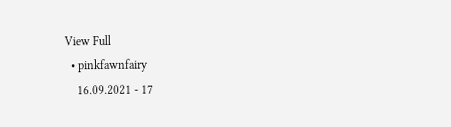View Full
  • pinkfawnfairy
    16.09.2021 - 17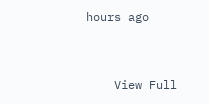hours ago


    View Full